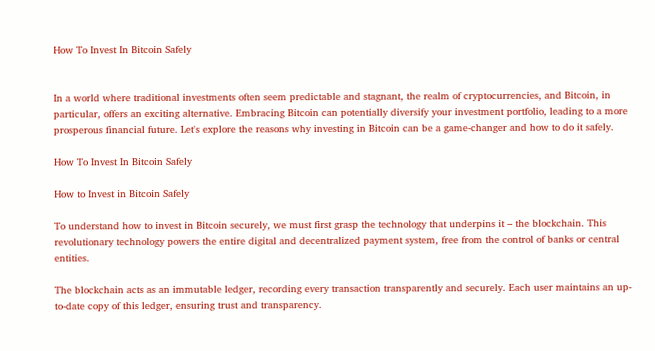How To Invest In Bitcoin Safely


In a world where traditional investments often seem predictable and stagnant, the realm of cryptocurrencies, and Bitcoin, in particular, offers an exciting alternative. Embracing Bitcoin can potentially diversify your investment portfolio, leading to a more prosperous financial future. Let's explore the reasons why investing in Bitcoin can be a game-changer and how to do it safely.

How To Invest In Bitcoin Safely

How to Invest in Bitcoin Safely

To understand how to invest in Bitcoin securely, we must first grasp the technology that underpins it – the blockchain. This revolutionary technology powers the entire digital and decentralized payment system, free from the control of banks or central entities.

The blockchain acts as an immutable ledger, recording every transaction transparently and securely. Each user maintains an up-to-date copy of this ledger, ensuring trust and transparency.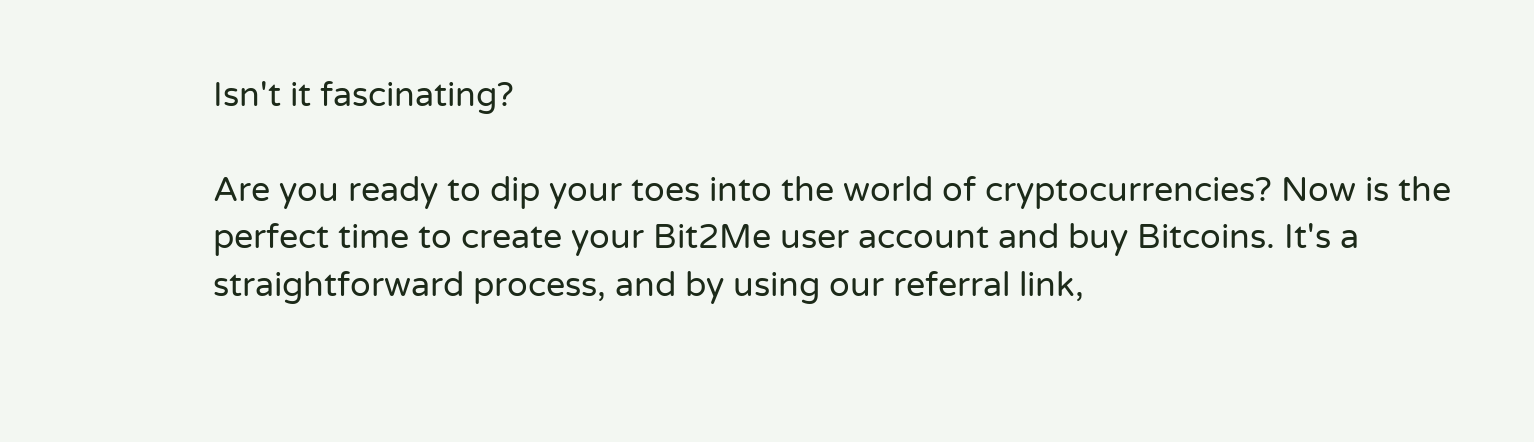Isn't it fascinating?

Are you ready to dip your toes into the world of cryptocurrencies? Now is the perfect time to create your Bit2Me user account and buy Bitcoins. It's a straightforward process, and by using our referral link,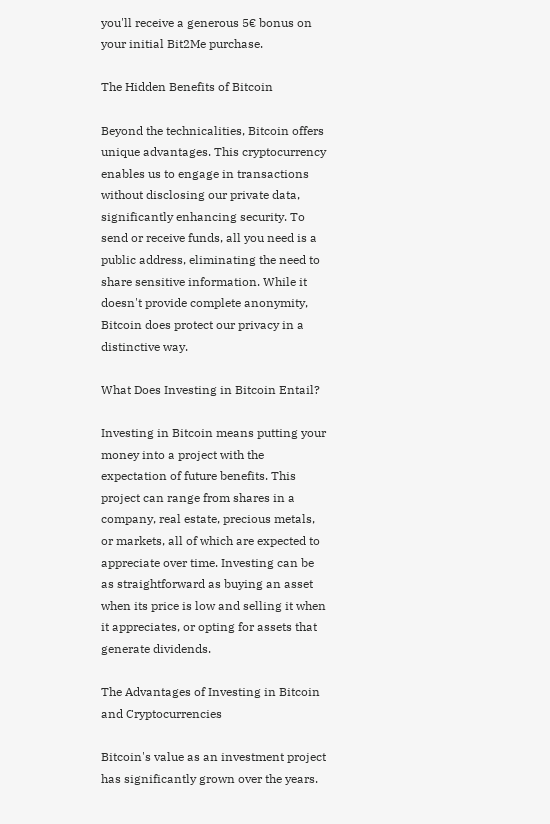you'll receive a generous 5€ bonus on your initial Bit2Me purchase.

The Hidden Benefits of Bitcoin

Beyond the technicalities, Bitcoin offers unique advantages. This cryptocurrency enables us to engage in transactions without disclosing our private data, significantly enhancing security. To send or receive funds, all you need is a public address, eliminating the need to share sensitive information. While it doesn't provide complete anonymity, Bitcoin does protect our privacy in a distinctive way.

What Does Investing in Bitcoin Entail?

Investing in Bitcoin means putting your money into a project with the expectation of future benefits. This project can range from shares in a company, real estate, precious metals, or markets, all of which are expected to appreciate over time. Investing can be as straightforward as buying an asset when its price is low and selling it when it appreciates, or opting for assets that generate dividends.

The Advantages of Investing in Bitcoin and Cryptocurrencies

Bitcoin's value as an investment project has significantly grown over the years.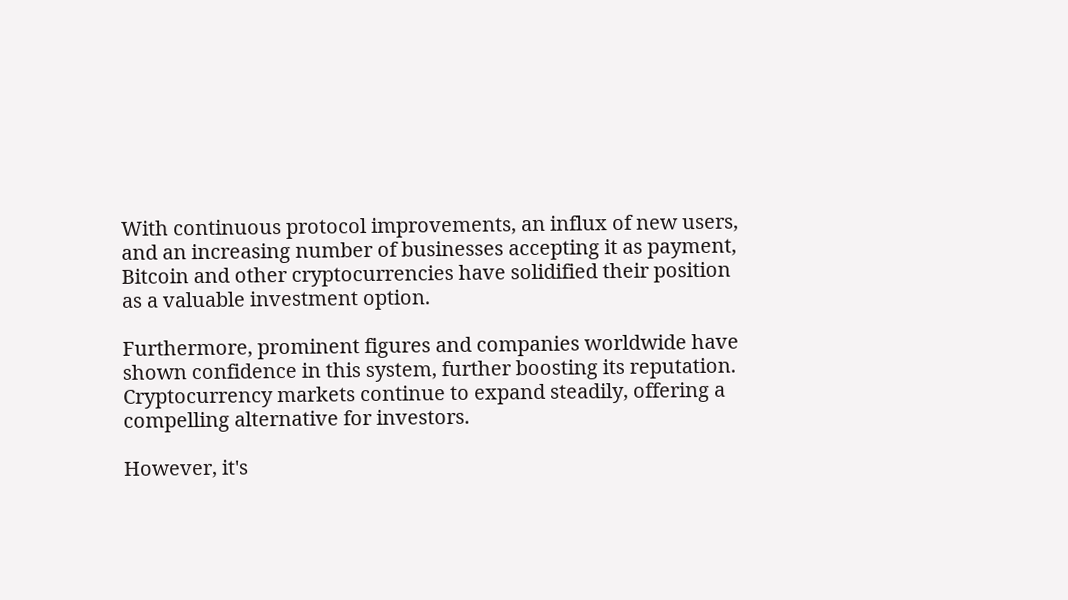With continuous protocol improvements, an influx of new users, and an increasing number of businesses accepting it as payment, Bitcoin and other cryptocurrencies have solidified their position as a valuable investment option.

Furthermore, prominent figures and companies worldwide have shown confidence in this system, further boosting its reputation. Cryptocurrency markets continue to expand steadily, offering a compelling alternative for investors.

However, it's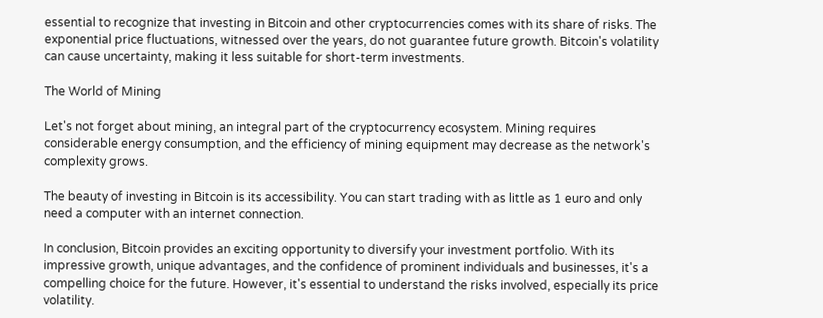essential to recognize that investing in Bitcoin and other cryptocurrencies comes with its share of risks. The exponential price fluctuations, witnessed over the years, do not guarantee future growth. Bitcoin's volatility can cause uncertainty, making it less suitable for short-term investments.

The World of Mining

Let's not forget about mining, an integral part of the cryptocurrency ecosystem. Mining requires considerable energy consumption, and the efficiency of mining equipment may decrease as the network's complexity grows.

The beauty of investing in Bitcoin is its accessibility. You can start trading with as little as 1 euro and only need a computer with an internet connection.

In conclusion, Bitcoin provides an exciting opportunity to diversify your investment portfolio. With its impressive growth, unique advantages, and the confidence of prominent individuals and businesses, it's a compelling choice for the future. However, it's essential to understand the risks involved, especially its price volatility.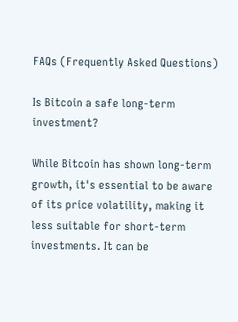FAQs (Frequently Asked Questions)

Is Bitcoin a safe long-term investment?

While Bitcoin has shown long-term growth, it's essential to be aware of its price volatility, making it less suitable for short-term investments. It can be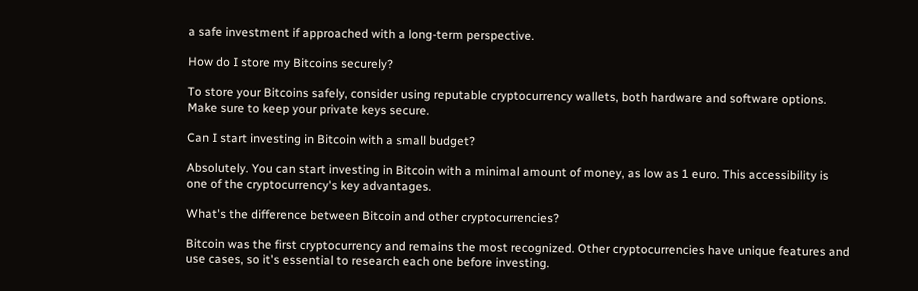a safe investment if approached with a long-term perspective.

How do I store my Bitcoins securely?

To store your Bitcoins safely, consider using reputable cryptocurrency wallets, both hardware and software options. Make sure to keep your private keys secure.

Can I start investing in Bitcoin with a small budget?

Absolutely. You can start investing in Bitcoin with a minimal amount of money, as low as 1 euro. This accessibility is one of the cryptocurrency's key advantages.

What's the difference between Bitcoin and other cryptocurrencies?

Bitcoin was the first cryptocurrency and remains the most recognized. Other cryptocurrencies have unique features and use cases, so it's essential to research each one before investing.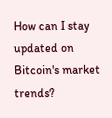How can I stay updated on Bitcoin's market trends?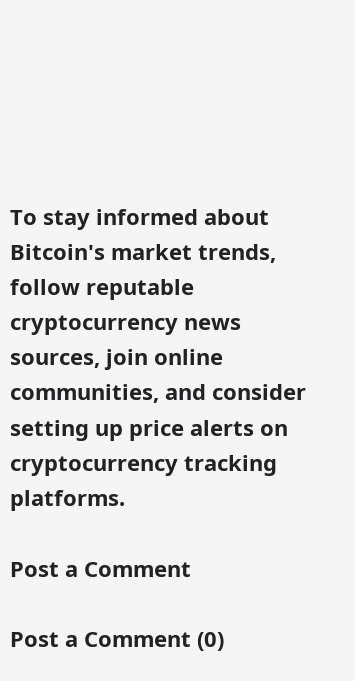To stay informed about Bitcoin's market trends, follow reputable cryptocurrency news sources, join online communities, and consider setting up price alerts on cryptocurrency tracking platforms.

Post a Comment

Post a Comment (0)